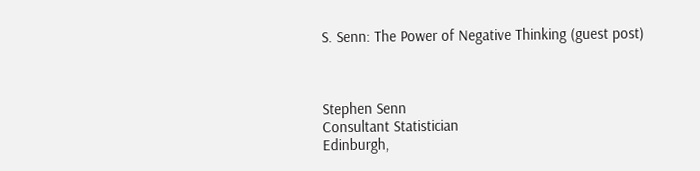S. Senn: The Power of Negative Thinking (guest post)



Stephen Senn
Consultant Statistician
Edinburgh,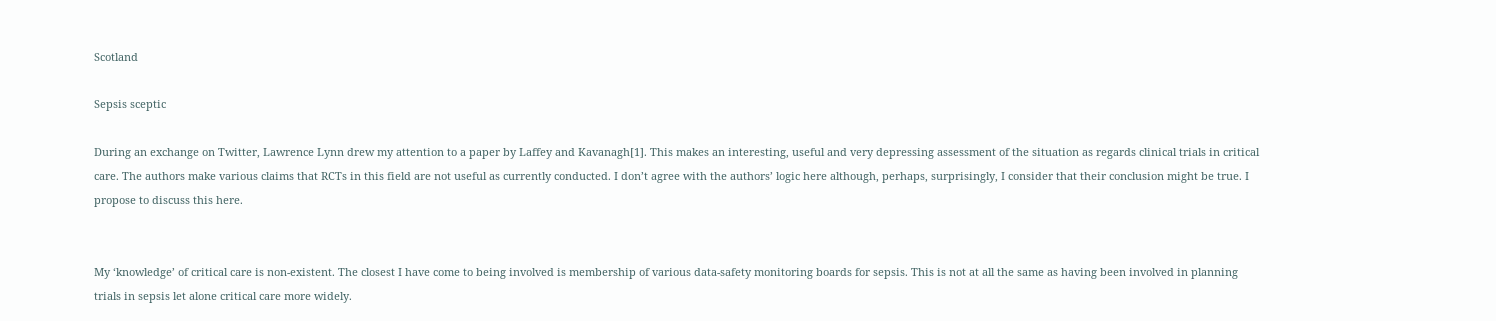Scotland

Sepsis sceptic

During an exchange on Twitter, Lawrence Lynn drew my attention to a paper by Laffey and Kavanagh[1]. This makes an interesting, useful and very depressing assessment of the situation as regards clinical trials in critical care. The authors make various claims that RCTs in this field are not useful as currently conducted. I don’t agree with the authors’ logic here although, perhaps, surprisingly, I consider that their conclusion might be true. I propose to discuss this here.


My ‘knowledge’ of critical care is non-existent. The closest I have come to being involved is membership of various data-safety monitoring boards for sepsis. This is not at all the same as having been involved in planning trials in sepsis let alone critical care more widely.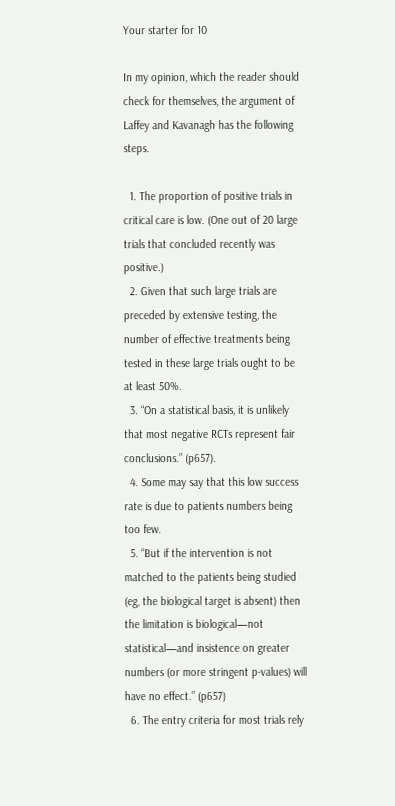Your starter for 10

In my opinion, which the reader should check for themselves, the argument of Laffey and Kavanagh has the following steps.

  1. The proportion of positive trials in critical care is low. (One out of 20 large trials that concluded recently was positive.)
  2. Given that such large trials are preceded by extensive testing, the number of effective treatments being tested in these large trials ought to be at least 50%.
  3. “On a statistical basis, it is unlikely that most negative RCTs represent fair conclusions.” (p657).
  4. Some may say that this low success rate is due to patients numbers being too few.
  5. “But if the intervention is not matched to the patients being studied (eg, the biological target is absent) then the limitation is biological—not statistical—and insistence on greater numbers (or more stringent p-values) will have no effect.” (p657)
  6. The entry criteria for most trials rely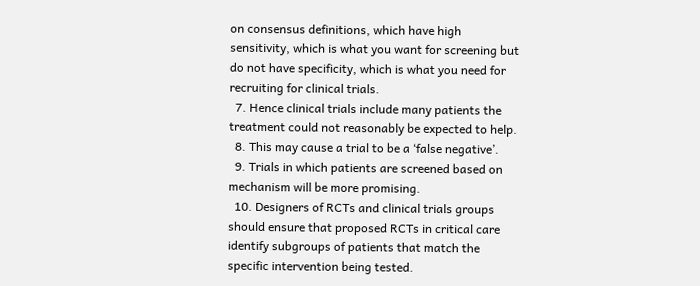on consensus definitions, which have high sensitivity, which is what you want for screening but do not have specificity, which is what you need for recruiting for clinical trials.
  7. Hence clinical trials include many patients the treatment could not reasonably be expected to help.
  8. This may cause a trial to be a ‘false negative’.
  9. Trials in which patients are screened based on mechanism will be more promising.
  10. Designers of RCTs and clinical trials groups should ensure that proposed RCTs in critical care identify subgroups of patients that match the specific intervention being tested.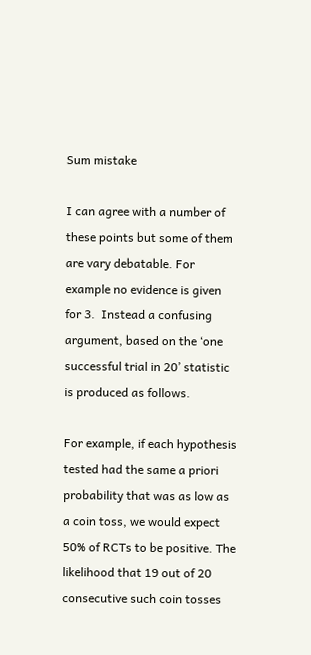Sum mistake

I can agree with a number of these points but some of them are vary debatable. For example no evidence is given for 3.  Instead a confusing argument, based on the ‘one successful trial in 20’ statistic is produced as follows.

For example, if each hypothesis tested had the same a priori probability that was as low as a coin toss, we would expect 50% of RCTs to be positive. The likelihood that 19 out of 20 consecutive such coin tosses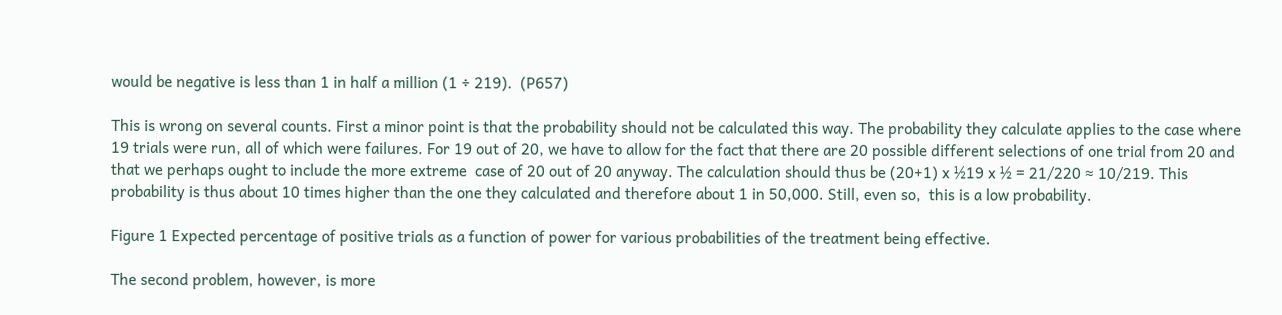would be negative is less than 1 in half a million (1 ÷ 219).  (P657)

This is wrong on several counts. First a minor point is that the probability should not be calculated this way. The probability they calculate applies to the case where 19 trials were run, all of which were failures. For 19 out of 20, we have to allow for the fact that there are 20 possible different selections of one trial from 20 and that we perhaps ought to include the more extreme  case of 20 out of 20 anyway. The calculation should thus be (20+1) x ½19 x ½ = 21/220 ≈ 10/219. This probability is thus about 10 times higher than the one they calculated and therefore about 1 in 50,000. Still, even so,  this is a low probability.

Figure 1 Expected percentage of positive trials as a function of power for various probabilities of the treatment being effective.

The second problem, however, is more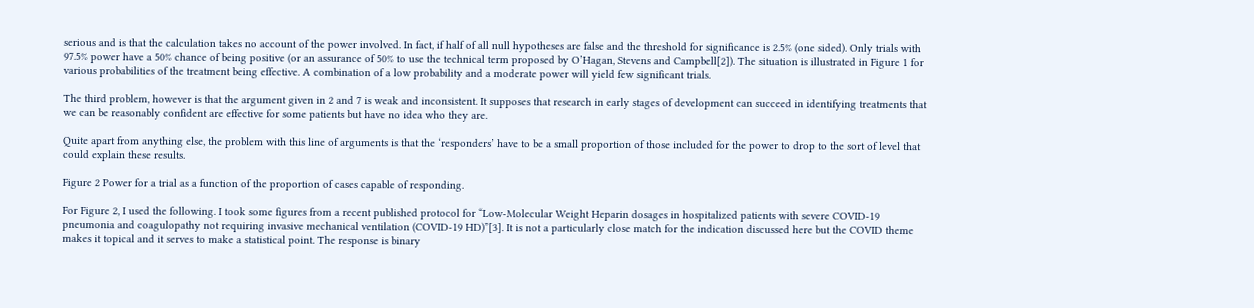serious and is that the calculation takes no account of the power involved. In fact, if half of all null hypotheses are false and the threshold for significance is 2.5% (one sided). Only trials with 97.5% power have a 50% chance of being positive (or an assurance of 50% to use the technical term proposed by O’Hagan, Stevens and Campbell[2]). The situation is illustrated in Figure 1 for various probabilities of the treatment being effective. A combination of a low probability and a moderate power will yield few significant trials.

The third problem, however is that the argument given in 2 and 7 is weak and inconsistent. It supposes that research in early stages of development can succeed in identifying treatments that we can be reasonably confident are effective for some patients but have no idea who they are.

Quite apart from anything else, the problem with this line of arguments is that the ‘responders’ have to be a small proportion of those included for the power to drop to the sort of level that could explain these results.

Figure 2 Power for a trial as a function of the proportion of cases capable of responding.

For Figure 2, I used the following. I took some figures from a recent published protocol for “Low-Molecular Weight Heparin dosages in hospitalized patients with severe COVID-19 pneumonia and coagulopathy not requiring invasive mechanical ventilation (COVID-19 HD)”[3]. It is not a particularly close match for the indication discussed here but the COVID theme makes it topical and it serves to make a statistical point. The response is binary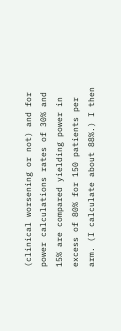(clinical worsening or not) and for power calculations rates of 30% and 15% are compared yielding power in excess of 80% for 150 patients per arm. (I calculate about 88%.) I then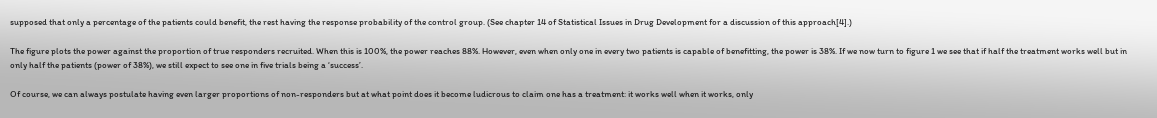supposed that only a percentage of the patients could benefit, the rest having the response probability of the control group. (See chapter 14 of Statistical Issues in Drug Development for a discussion of this approach[4].)

The figure plots the power against the proportion of true responders recruited. When this is 100%, the power reaches 88%. However, even when only one in every two patients is capable of benefitting, the power is 38%. If we now turn to figure 1 we see that if half the treatment works well but in only half the patients (power of 38%), we still expect to see one in five trials being a ‘success’.

Of course, we can always postulate having even larger proportions of non-responders but at what point does it become ludicrous to claim one has a treatment: it works well when it works, only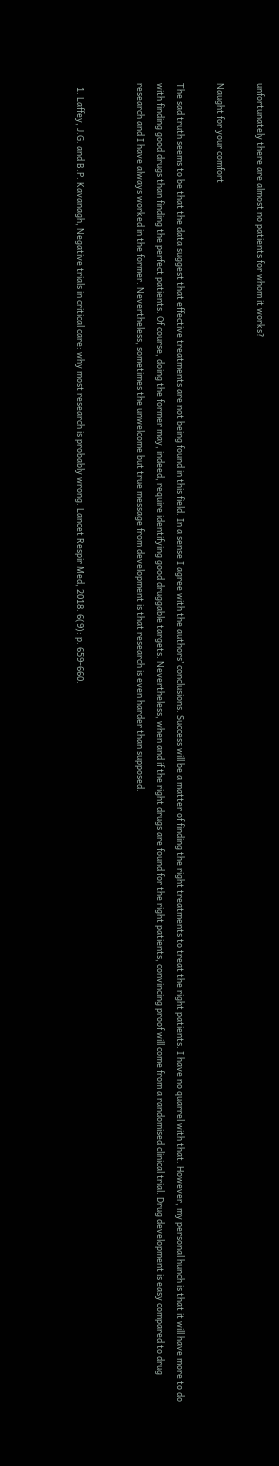unfortunately there are almost no patients for whom it works?

Naught for your comfort

The sad truth seems to be that the data suggest that effective treatments are not being found in this field. In a sense I agree with the authors’ conclusions. Success will be a matter of finding the right treatments to treat the right patients. I have no quarrel with that. However, my personal hunch is that it will have more to do with finding good drugs than finding the perfect patients. Of course, doing the former may, indeed, require identifying good druggable targets. Nevertheless, when and if the right drugs are found for the right patients, convincing proof will come from a randomised clinical trial. Drug development is easy compared to drug research and I have always worked in the former. Nevertheless, sometimes the unwelcome but true message from development is that research is even harder than supposed.


  1. Laffey, J.G. and B.P. Kavanagh, Negative trials in critical care: why most research is probably wrong. Lancet Respir Med, 2018. 6(9): p. 659-660.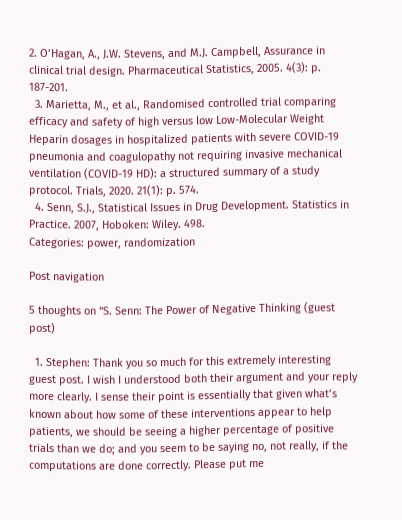2. O’Hagan, A., J.W. Stevens, and M.J. Campbell, Assurance in clinical trial design. Pharmaceutical Statistics, 2005. 4(3): p. 187-201.
  3. Marietta, M., et al., Randomised controlled trial comparing efficacy and safety of high versus low Low-Molecular Weight Heparin dosages in hospitalized patients with severe COVID-19 pneumonia and coagulopathy not requiring invasive mechanical ventilation (COVID-19 HD): a structured summary of a study protocol. Trials, 2020. 21(1): p. 574.
  4. Senn, S.J., Statistical Issues in Drug Development. Statistics in Practice. 2007, Hoboken: Wiley. 498.
Categories: power, randomization

Post navigation

5 thoughts on “S. Senn: The Power of Negative Thinking (guest post)

  1. Stephen: Thank you so much for this extremely interesting guest post. I wish I understood both their argument and your reply more clearly. I sense their point is essentially that given what’s known about how some of these interventions appear to help patients, we should be seeing a higher percentage of positive trials than we do; and you seem to be saying no, not really, if the computations are done correctly. Please put me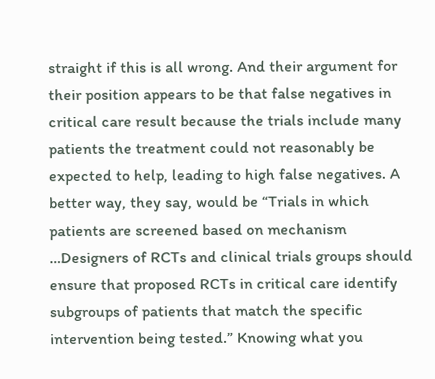straight if this is all wrong. And their argument for their position appears to be that false negatives in critical care result because the trials include many patients the treatment could not reasonably be expected to help, leading to high false negatives. A better way, they say, would be “Trials in which patients are screened based on mechanism …Designers of RCTs and clinical trials groups should ensure that proposed RCTs in critical care identify subgroups of patients that match the specific intervention being tested.” Knowing what you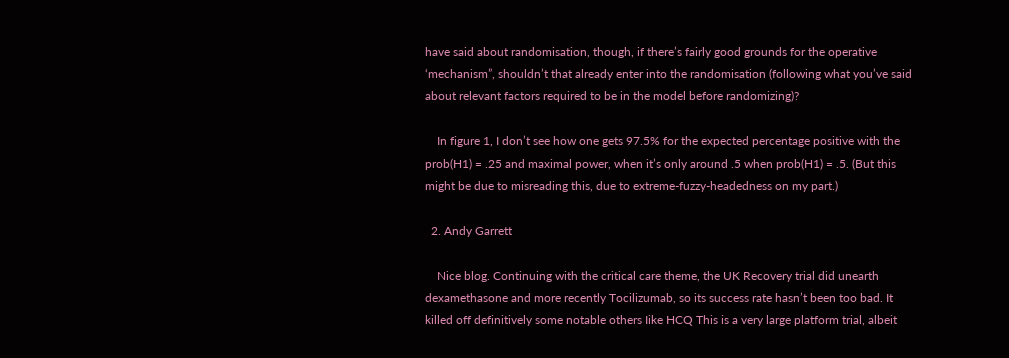have said about randomisation, though, if there’s fairly good grounds for the operative ‘mechanism”, shouldn’t that already enter into the randomisation (following what you’ve said about relevant factors required to be in the model before randomizing)?

    In figure 1, I don’t see how one gets 97.5% for the expected percentage positive with the prob(H1) = .25 and maximal power, when it’s only around .5 when prob(H1) = .5. (But this might be due to misreading this, due to extreme-fuzzy-headedness on my part.)

  2. Andy Garrett

    Nice blog. Continuing with the critical care theme, the UK Recovery trial did unearth dexamethasone and more recently Tocilizumab, so its success rate hasn’t been too bad. It killed off definitively some notable others Iike HCQ This is a very large platform trial, albeit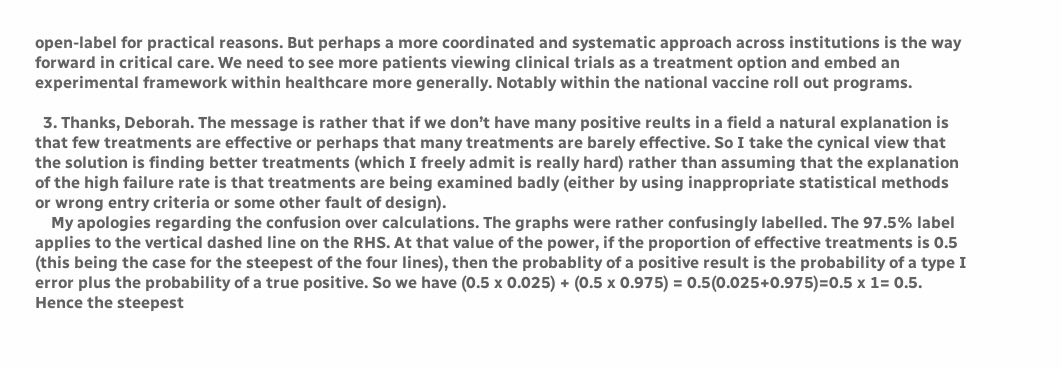open-label for practical reasons. But perhaps a more coordinated and systematic approach across institutions is the way forward in critical care. We need to see more patients viewing clinical trials as a treatment option and embed an experimental framework within healthcare more generally. Notably within the national vaccine roll out programs.

  3. Thanks, Deborah. The message is rather that if we don’t have many positive reults in a field a natural explanation is that few treatments are effective or perhaps that many treatments are barely effective. So I take the cynical view that the solution is finding better treatments (which I freely admit is really hard) rather than assuming that the explanation of the high failure rate is that treatments are being examined badly (either by using inappropriate statistical methods or wrong entry criteria or some other fault of design).
    My apologies regarding the confusion over calculations. The graphs were rather confusingly labelled. The 97.5% label applies to the vertical dashed line on the RHS. At that value of the power, if the proportion of effective treatments is 0.5 (this being the case for the steepest of the four lines), then the probablity of a positive result is the probability of a type I error plus the probability of a true positive. So we have (0.5 x 0.025) + (0.5 x 0.975) = 0.5(0.025+0.975)=0.5 x 1= 0.5. Hence the steepest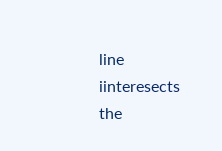line iinteresects the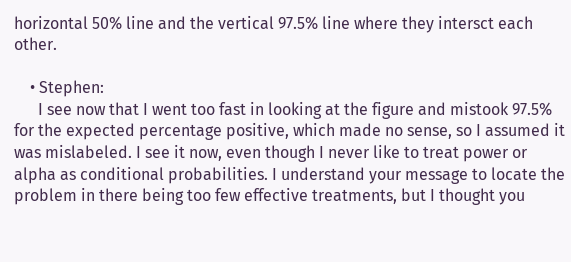horizontal 50% line and the vertical 97.5% line where they intersct each other.

    • Stephen:
      I see now that I went too fast in looking at the figure and mistook 97.5% for the expected percentage positive, which made no sense, so I assumed it was mislabeled. I see it now, even though I never like to treat power or alpha as conditional probabilities. I understand your message to locate the problem in there being too few effective treatments, but I thought you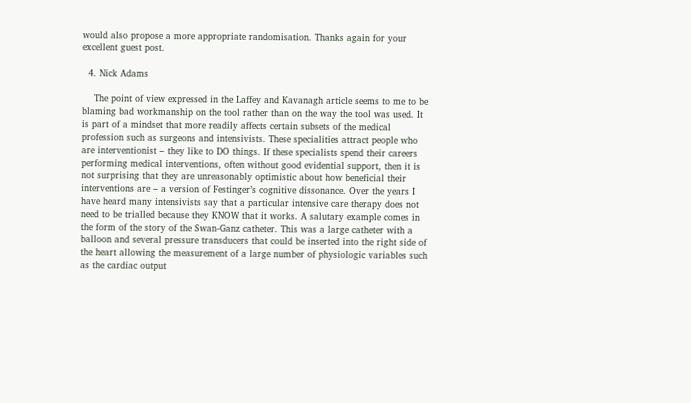would also propose a more appropriate randomisation. Thanks again for your excellent guest post.

  4. Nick Adams

    The point of view expressed in the Laffey and Kavanagh article seems to me to be blaming bad workmanship on the tool rather than on the way the tool was used. It is part of a mindset that more readily affects certain subsets of the medical profession such as surgeons and intensivists. These specialities attract people who are interventionist – they like to DO things. If these specialists spend their careers performing medical interventions, often without good evidential support, then it is not surprising that they are unreasonably optimistic about how beneficial their interventions are – a version of Festinger’s cognitive dissonance. Over the years I have heard many intensivists say that a particular intensive care therapy does not need to be trialled because they KNOW that it works. A salutary example comes in the form of the story of the Swan-Ganz catheter. This was a large catheter with a balloon and several pressure transducers that could be inserted into the right side of the heart allowing the measurement of a large number of physiologic variables such as the cardiac output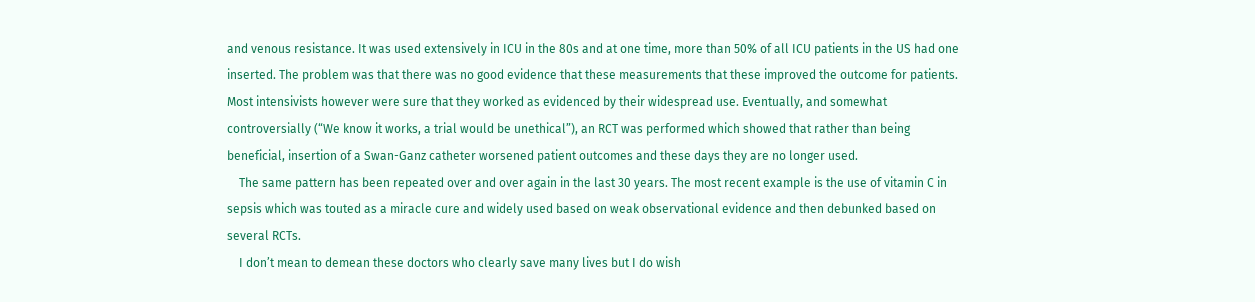and venous resistance. It was used extensively in ICU in the 80s and at one time, more than 50% of all ICU patients in the US had one inserted. The problem was that there was no good evidence that these measurements that these improved the outcome for patients. Most intensivists however were sure that they worked as evidenced by their widespread use. Eventually, and somewhat controversially (“We know it works, a trial would be unethical”), an RCT was performed which showed that rather than being beneficial, insertion of a Swan-Ganz catheter worsened patient outcomes and these days they are no longer used.
    The same pattern has been repeated over and over again in the last 30 years. The most recent example is the use of vitamin C in sepsis which was touted as a miracle cure and widely used based on weak observational evidence and then debunked based on several RCTs.
    I don’t mean to demean these doctors who clearly save many lives but I do wish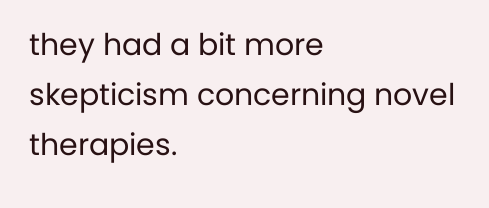they had a bit more skepticism concerning novel therapies.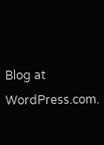Blog at WordPress.com.